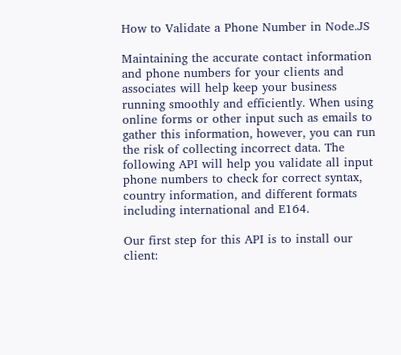How to Validate a Phone Number in Node.JS

Maintaining the accurate contact information and phone numbers for your clients and associates will help keep your business running smoothly and efficiently. When using online forms or other input such as emails to gather this information, however, you can run the risk of collecting incorrect data. The following API will help you validate all input phone numbers to check for correct syntax, country information, and different formats including international and E164.

Our first step for this API is to install our client: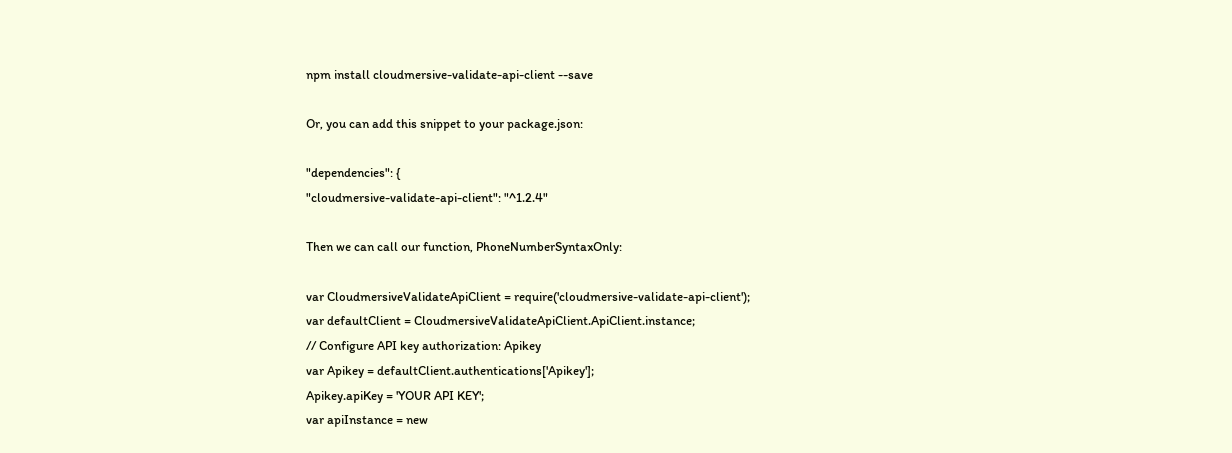npm install cloudmersive-validate-api-client --save

Or, you can add this snippet to your package.json:

"dependencies": {
"cloudmersive-validate-api-client": "^1.2.4"

Then we can call our function, PhoneNumberSyntaxOnly:

var CloudmersiveValidateApiClient = require('cloudmersive-validate-api-client');
var defaultClient = CloudmersiveValidateApiClient.ApiClient.instance;
// Configure API key authorization: Apikey
var Apikey = defaultClient.authentications['Apikey'];
Apikey.apiKey = 'YOUR API KEY';
var apiInstance = new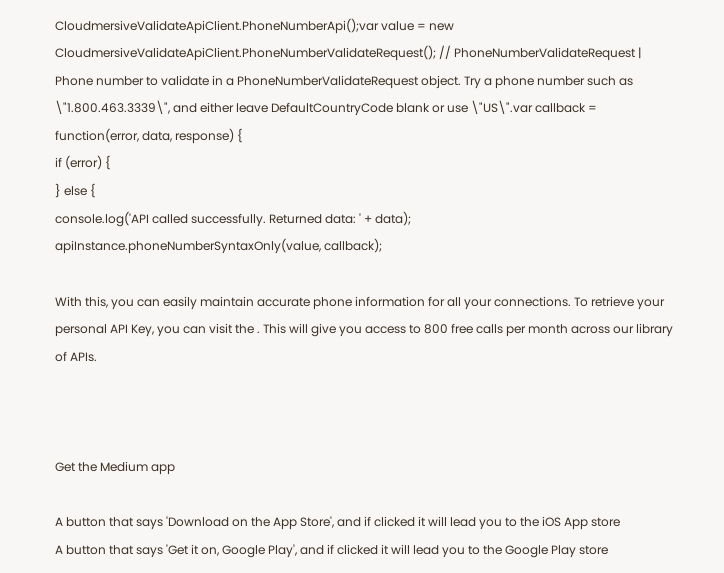CloudmersiveValidateApiClient.PhoneNumberApi();var value = new CloudmersiveValidateApiClient.PhoneNumberValidateRequest(); // PhoneNumberValidateRequest | Phone number to validate in a PhoneNumberValidateRequest object. Try a phone number such as \"1.800.463.3339\", and either leave DefaultCountryCode blank or use \"US\".var callback = function(error, data, response) {
if (error) {
} else {
console.log('API called successfully. Returned data: ' + data);
apiInstance.phoneNumberSyntaxOnly(value, callback);

With this, you can easily maintain accurate phone information for all your connections. To retrieve your personal API Key, you can visit the . This will give you access to 800 free calls per month across our library of APIs.



Get the Medium app

A button that says 'Download on the App Store', and if clicked it will lead you to the iOS App store
A button that says 'Get it on, Google Play', and if clicked it will lead you to the Google Play store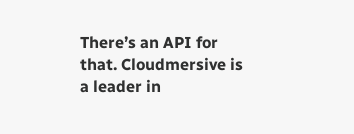There’s an API for that. Cloudmersive is a leader in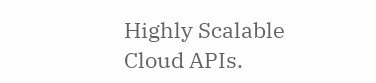Highly Scalable Cloud APIs.